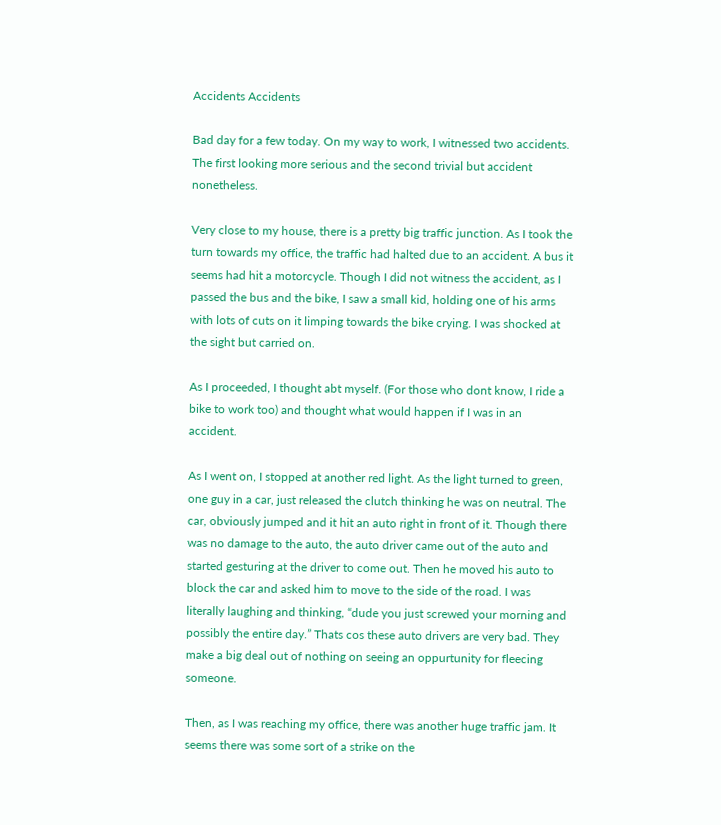Accidents Accidents

Bad day for a few today. On my way to work, I witnessed two accidents. The first looking more serious and the second trivial but accident nonetheless.

Very close to my house, there is a pretty big traffic junction. As I took the turn towards my office, the traffic had halted due to an accident. A bus it seems had hit a motorcycle. Though I did not witness the accident, as I passed the bus and the bike, I saw a small kid, holding one of his arms with lots of cuts on it limping towards the bike crying. I was shocked at the sight but carried on.

As I proceeded, I thought abt myself. (For those who dont know, I ride a bike to work too) and thought what would happen if I was in an accident.

As I went on, I stopped at another red light. As the light turned to green, one guy in a car, just released the clutch thinking he was on neutral. The car, obviously jumped and it hit an auto right in front of it. Though there was no damage to the auto, the auto driver came out of the auto and started gesturing at the driver to come out. Then he moved his auto to block the car and asked him to move to the side of the road. I was literally laughing and thinking, “dude you just screwed your morning and possibly the entire day.” Thats cos these auto drivers are very bad. They make a big deal out of nothing on seeing an oppurtunity for fleecing someone.

Then, as I was reaching my office, there was another huge traffic jam. It seems there was some sort of a strike on the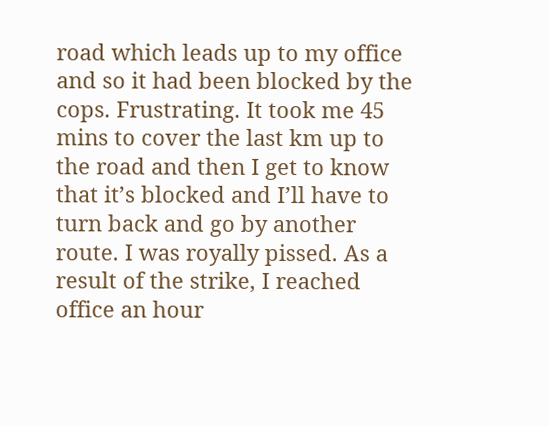road which leads up to my office and so it had been blocked by the cops. Frustrating. It took me 45 mins to cover the last km up to the road and then I get to know that it’s blocked and I’ll have to turn back and go by another route. I was royally pissed. As a result of the strike, I reached office an hour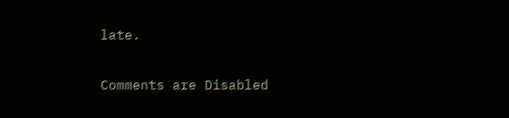late.


Comments are Disabled